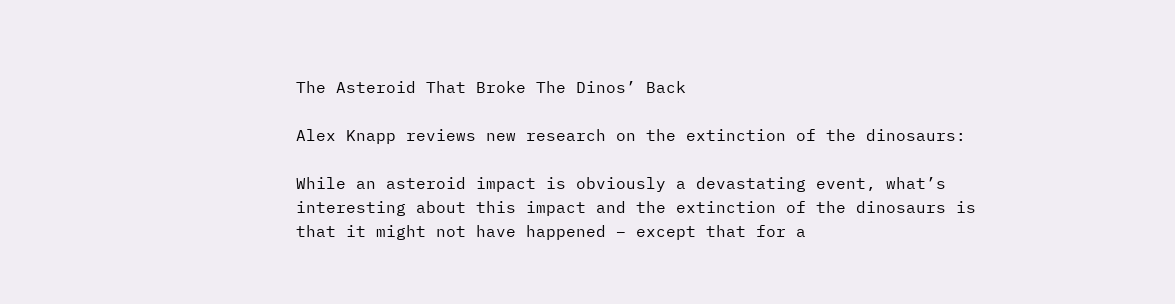The Asteroid That Broke The Dinos’ Back

Alex Knapp reviews new research on the extinction of the dinosaurs:

While an asteroid impact is obviously a devastating event, what’s interesting about this impact and the extinction of the dinosaurs is that it might not have happened – except that for a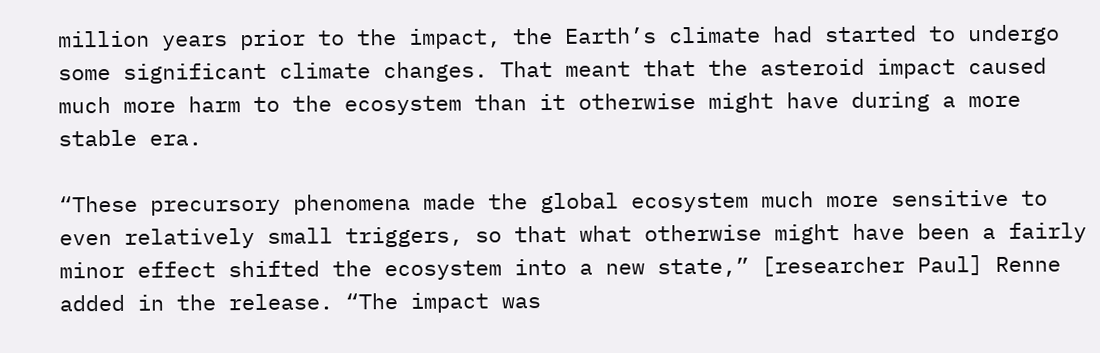million years prior to the impact, the Earth’s climate had started to undergo some significant climate changes. That meant that the asteroid impact caused much more harm to the ecosystem than it otherwise might have during a more stable era.

“These precursory phenomena made the global ecosystem much more sensitive to even relatively small triggers, so that what otherwise might have been a fairly minor effect shifted the ecosystem into a new state,” [researcher Paul] Renne added in the release. “The impact was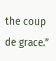the coup de grace.”